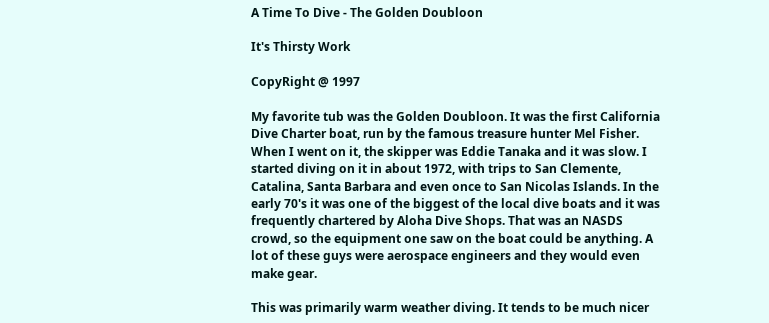A Time To Dive - The Golden Doubloon

It's Thirsty Work

CopyRight @ 1997

My favorite tub was the Golden Doubloon. It was the first California Dive Charter boat, run by the famous treasure hunter Mel Fisher. When I went on it, the skipper was Eddie Tanaka and it was slow. I started diving on it in about 1972, with trips to San Clemente, Catalina, Santa Barbara and even once to San Nicolas Islands. In the early 70's it was one of the biggest of the local dive boats and it was frequently chartered by Aloha Dive Shops. That was an NASDS crowd, so the equipment one saw on the boat could be anything. A lot of these guys were aerospace engineers and they would even make gear.

This was primarily warm weather diving. It tends to be much nicer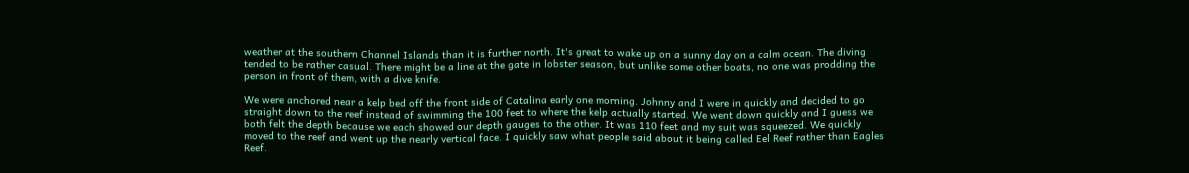weather at the southern Channel Islands than it is further north. It's great to wake up on a sunny day on a calm ocean. The diving tended to be rather casual. There might be a line at the gate in lobster season, but unlike some other boats, no one was prodding the person in front of them, with a dive knife.

We were anchored near a kelp bed off the front side of Catalina early one morning. Johnny and I were in quickly and decided to go straight down to the reef instead of swimming the 100 feet to where the kelp actually started. We went down quickly and I guess we both felt the depth because we each showed our depth gauges to the other. It was 110 feet and my suit was squeezed. We quickly moved to the reef and went up the nearly vertical face. I quickly saw what people said about it being called Eel Reef rather than Eagles Reef.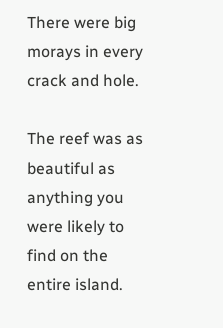There were big morays in every crack and hole.

The reef was as beautiful as anything you were likely to find on the entire island.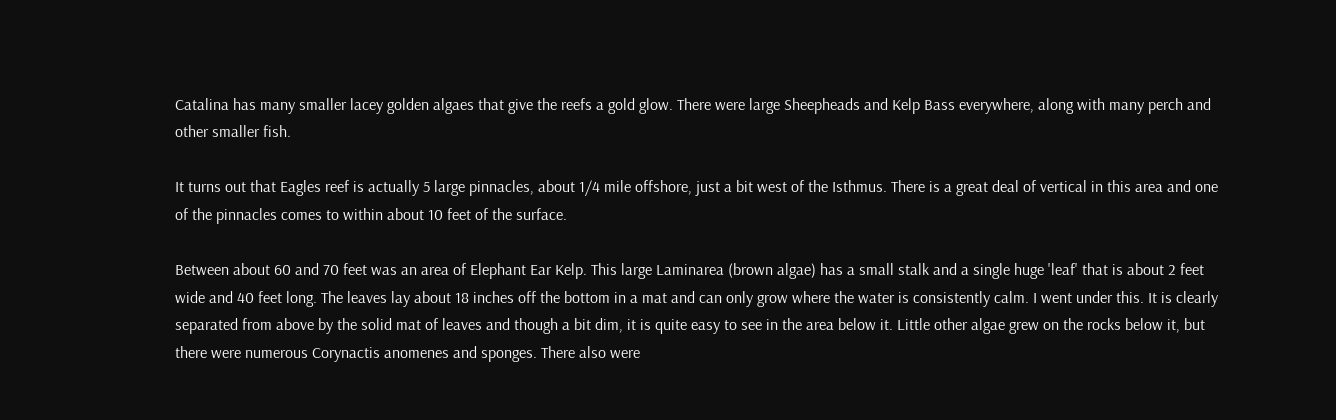Catalina has many smaller lacey golden algaes that give the reefs a gold glow. There were large Sheepheads and Kelp Bass everywhere, along with many perch and other smaller fish.

It turns out that Eagles reef is actually 5 large pinnacles, about 1/4 mile offshore, just a bit west of the Isthmus. There is a great deal of vertical in this area and one of the pinnacles comes to within about 10 feet of the surface.

Between about 60 and 70 feet was an area of Elephant Ear Kelp. This large Laminarea (brown algae) has a small stalk and a single huge 'leaf' that is about 2 feet wide and 40 feet long. The leaves lay about 18 inches off the bottom in a mat and can only grow where the water is consistently calm. I went under this. It is clearly separated from above by the solid mat of leaves and though a bit dim, it is quite easy to see in the area below it. Little other algae grew on the rocks below it, but there were numerous Corynactis anomenes and sponges. There also were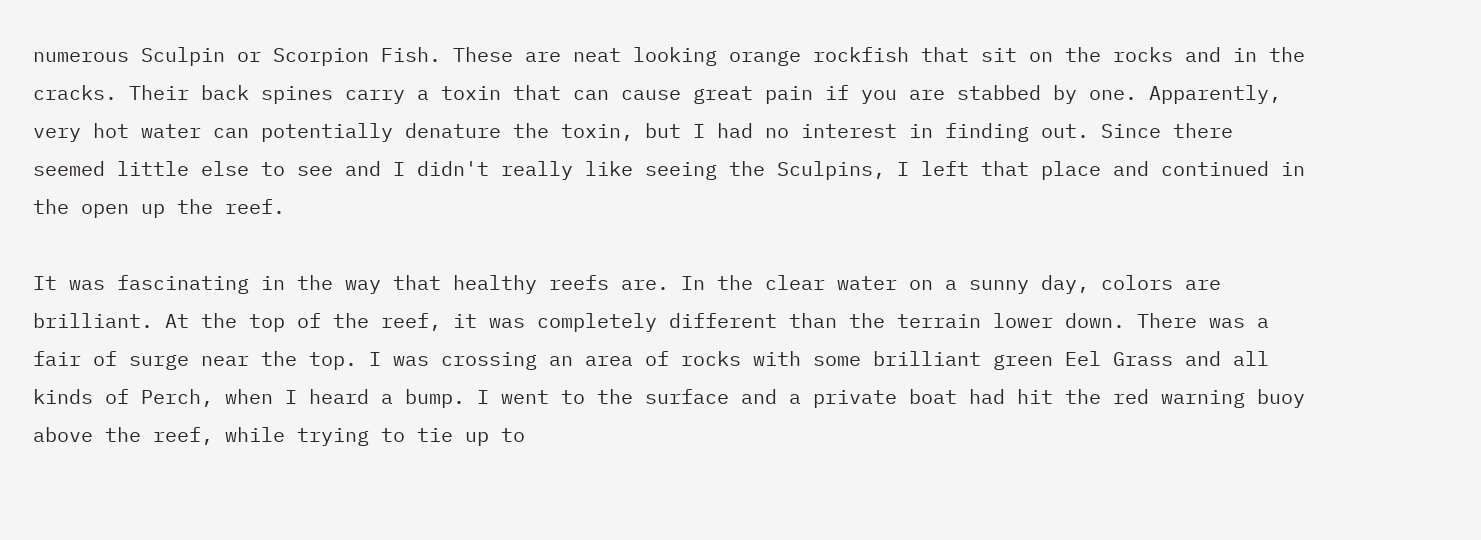numerous Sculpin or Scorpion Fish. These are neat looking orange rockfish that sit on the rocks and in the cracks. Their back spines carry a toxin that can cause great pain if you are stabbed by one. Apparently, very hot water can potentially denature the toxin, but I had no interest in finding out. Since there seemed little else to see and I didn't really like seeing the Sculpins, I left that place and continued in the open up the reef.

It was fascinating in the way that healthy reefs are. In the clear water on a sunny day, colors are brilliant. At the top of the reef, it was completely different than the terrain lower down. There was a fair of surge near the top. I was crossing an area of rocks with some brilliant green Eel Grass and all kinds of Perch, when I heard a bump. I went to the surface and a private boat had hit the red warning buoy above the reef, while trying to tie up to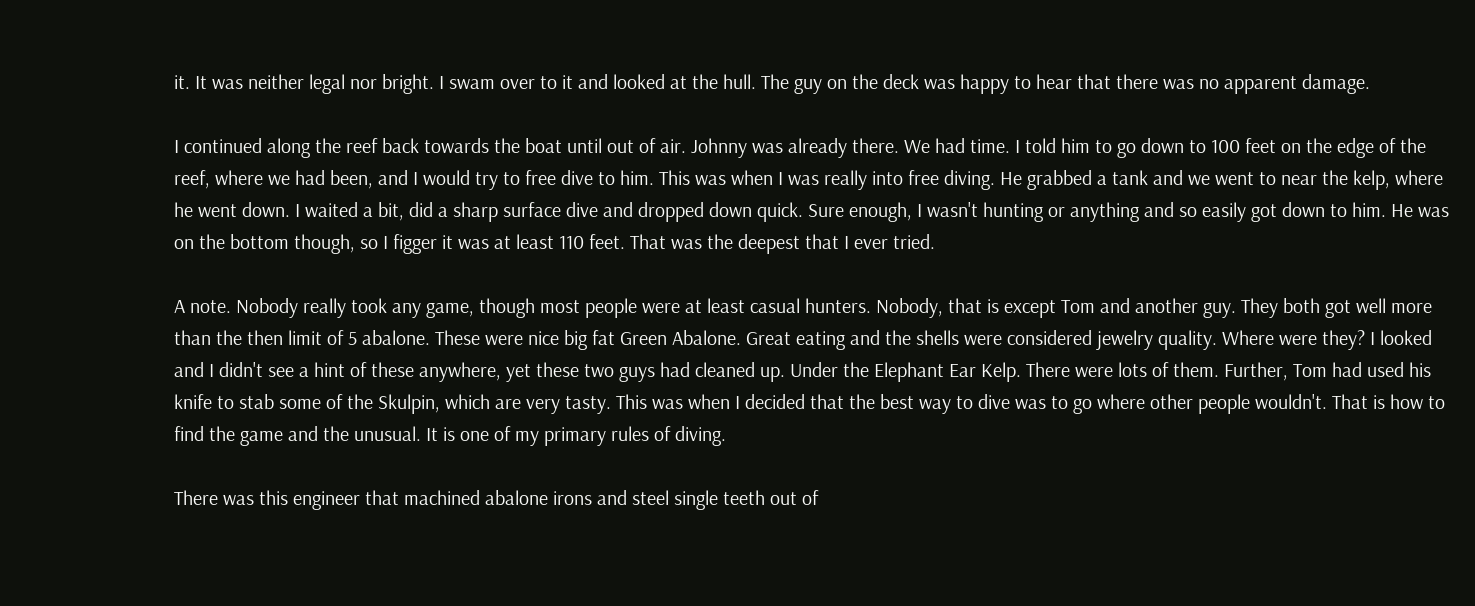it. It was neither legal nor bright. I swam over to it and looked at the hull. The guy on the deck was happy to hear that there was no apparent damage.

I continued along the reef back towards the boat until out of air. Johnny was already there. We had time. I told him to go down to 100 feet on the edge of the reef, where we had been, and I would try to free dive to him. This was when I was really into free diving. He grabbed a tank and we went to near the kelp, where he went down. I waited a bit, did a sharp surface dive and dropped down quick. Sure enough, I wasn't hunting or anything and so easily got down to him. He was on the bottom though, so I figger it was at least 110 feet. That was the deepest that I ever tried.

A note. Nobody really took any game, though most people were at least casual hunters. Nobody, that is except Tom and another guy. They both got well more than the then limit of 5 abalone. These were nice big fat Green Abalone. Great eating and the shells were considered jewelry quality. Where were they? I looked and I didn't see a hint of these anywhere, yet these two guys had cleaned up. Under the Elephant Ear Kelp. There were lots of them. Further, Tom had used his knife to stab some of the Skulpin, which are very tasty. This was when I decided that the best way to dive was to go where other people wouldn't. That is how to find the game and the unusual. It is one of my primary rules of diving.

There was this engineer that machined abalone irons and steel single teeth out of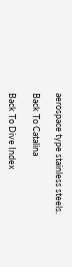aerospace type stainless steels.

Back To Catalina

Back To Dive Index